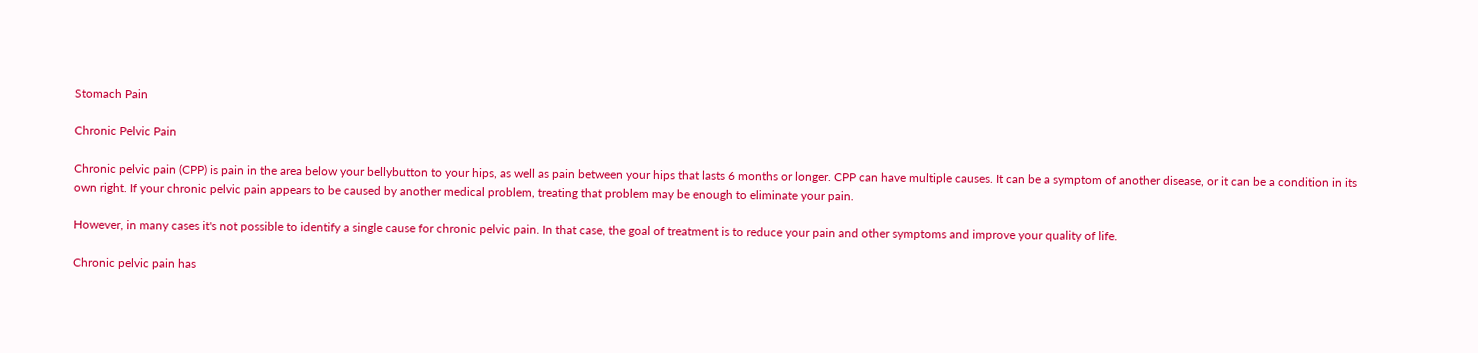Stomach Pain

Chronic Pelvic Pain

Chronic pelvic pain (CPP) is pain in the area below your bellybutton to your hips, as well as pain between your hips that lasts 6 months or longer. CPP can have multiple causes. It can be a symptom of another disease, or it can be a condition in its own right. If your chronic pelvic pain appears to be caused by another medical problem, treating that problem may be enough to eliminate your pain.

However, in many cases it's not possible to identify a single cause for chronic pelvic pain. In that case, the goal of treatment is to reduce your pain and other symptoms and improve your quality of life.

Chronic pelvic pain has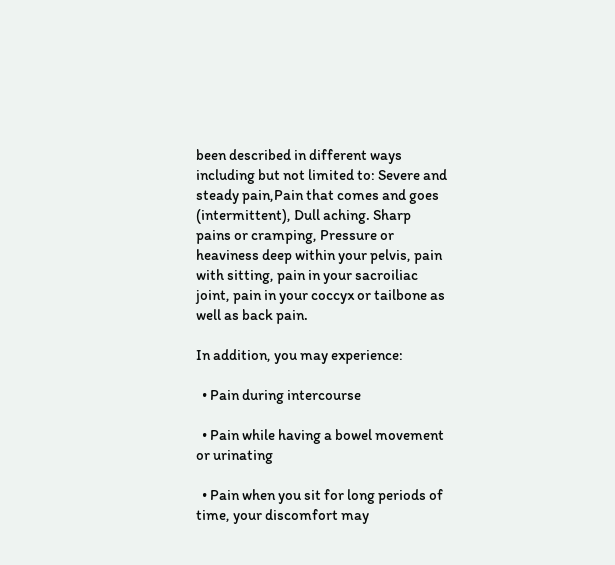been described in different ways including but not limited to: Severe and steady pain,Pain that comes and goes (intermittent), Dull aching. Sharp pains or cramping, Pressure or heaviness deep within your pelvis, pain with sitting, pain in your sacroiliac joint, pain in your coccyx or tailbone as well as back pain.

In addition, you may experience:

  • Pain during intercourse

  • Pain while having a bowel movement or urinating

  • Pain when you sit for long periods of time, your discomfort may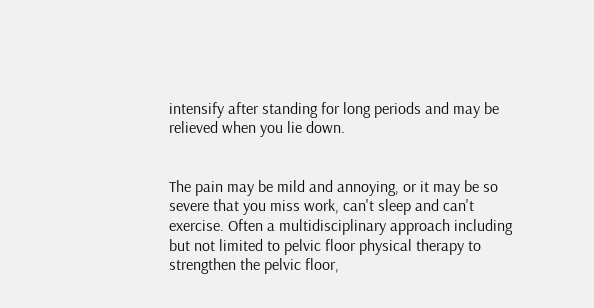intensify after standing for long periods and may be relieved when you lie down.


The pain may be mild and annoying, or it may be so severe that you miss work, can't sleep and can't exercise. Often a multidisciplinary approach including but not limited to pelvic floor physical therapy to strengthen the pelvic floor,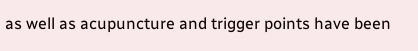as well as acupuncture and trigger points have been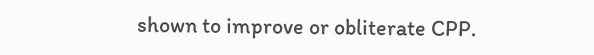shown to improve or obliterate CPP.